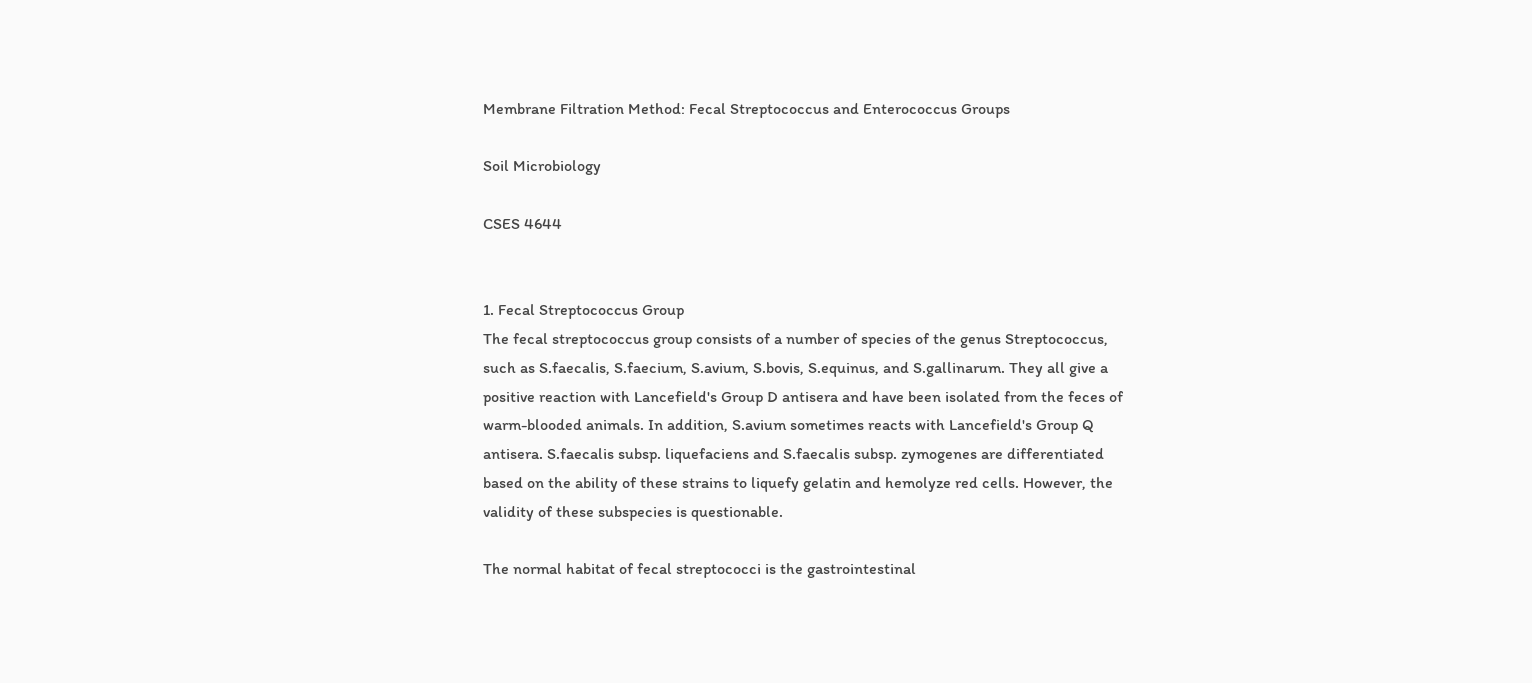Membrane Filtration Method: Fecal Streptococcus and Enterococcus Groups

Soil Microbiology

CSES 4644


1. Fecal Streptococcus Group
The fecal streptococcus group consists of a number of species of the genus Streptococcus, such as S.faecalis, S.faecium, S.avium, S.bovis, S.equinus, and S.gallinarum. They all give a positive reaction with Lancefield's Group D antisera and have been isolated from the feces of warm-blooded animals. In addition, S.avium sometimes reacts with Lancefield's Group Q antisera. S.faecalis subsp. liquefaciens and S.faecalis subsp. zymogenes are differentiated based on the ability of these strains to liquefy gelatin and hemolyze red cells. However, the validity of these subspecies is questionable.

The normal habitat of fecal streptococci is the gastrointestinal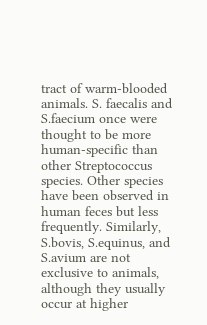tract of warm-blooded animals. S. faecalis and S.faecium once were thought to be more human-specific than other Streptococcus species. Other species have been observed in human feces but less frequently. Similarly, S.bovis, S.equinus, and S.avium are not exclusive to animals, although they usually occur at higher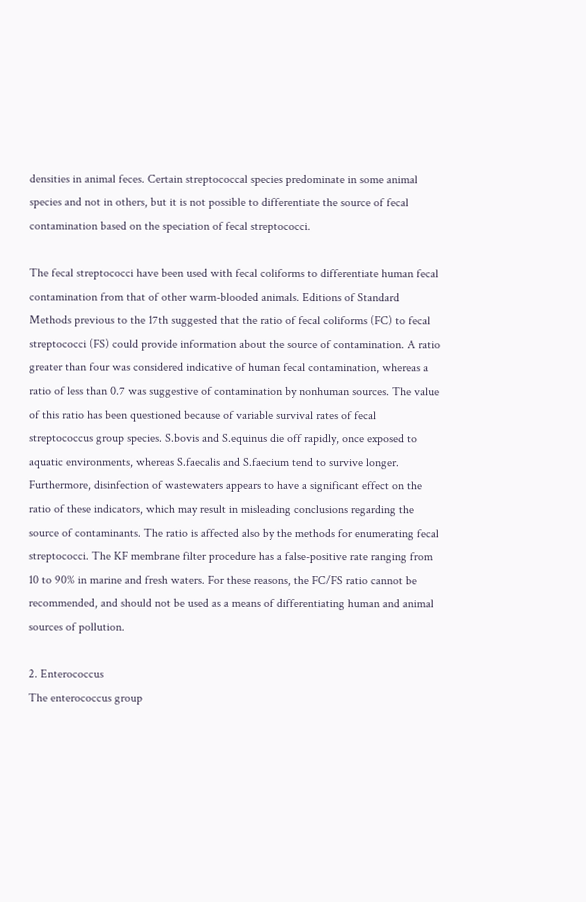densities in animal feces. Certain streptococcal species predominate in some animal species and not in others, but it is not possible to differentiate the source of fecal contamination based on the speciation of fecal streptococci.

The fecal streptococci have been used with fecal coliforms to differentiate human fecal contamination from that of other warm-blooded animals. Editions of Standard Methods previous to the 17th suggested that the ratio of fecal coliforms (FC) to fecal streptococci (FS) could provide information about the source of contamination. A ratio greater than four was considered indicative of human fecal contamination, whereas a ratio of less than 0.7 was suggestive of contamination by nonhuman sources. The value of this ratio has been questioned because of variable survival rates of fecal streptococcus group species. S.bovis and S.equinus die off rapidly, once exposed to aquatic environments, whereas S.faecalis and S.faecium tend to survive longer. Furthermore, disinfection of wastewaters appears to have a significant effect on the ratio of these indicators, which may result in misleading conclusions regarding the source of contaminants. The ratio is affected also by the methods for enumerating fecal streptococci. The KF membrane filter procedure has a false-positive rate ranging from 10 to 90% in marine and fresh waters. For these reasons, the FC/FS ratio cannot be recommended, and should not be used as a means of differentiating human and animal sources of pollution.

2. Enterococcus
The enterococcus group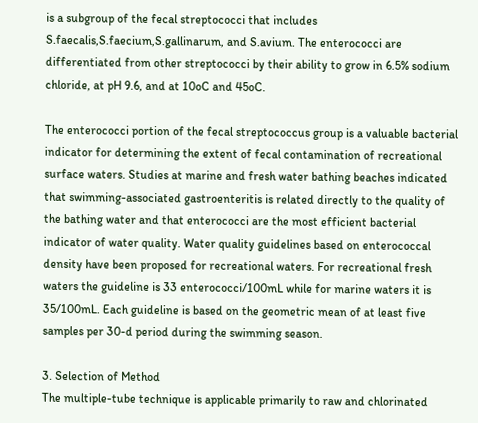is a subgroup of the fecal streptococci that includes S.faecalis,S.faecium,S.gallinarum, and S.avium. The enterococci are differentiated from other streptococci by their ability to grow in 6.5% sodium chloride, at pH 9.6, and at 10oC and 45oC.

The enterococci portion of the fecal streptococcus group is a valuable bacterial indicator for determining the extent of fecal contamination of recreational surface waters. Studies at marine and fresh water bathing beaches indicated that swimming-associated gastroenteritis is related directly to the quality of the bathing water and that enterococci are the most efficient bacterial indicator of water quality. Water quality guidelines based on enterococcal density have been proposed for recreational waters. For recreational fresh waters the guideline is 33 enterococci/100mL while for marine waters it is 35/100mL. Each guideline is based on the geometric mean of at least five samples per 30-d period during the swimming season.

3. Selection of Method
The multiple-tube technique is applicable primarily to raw and chlorinated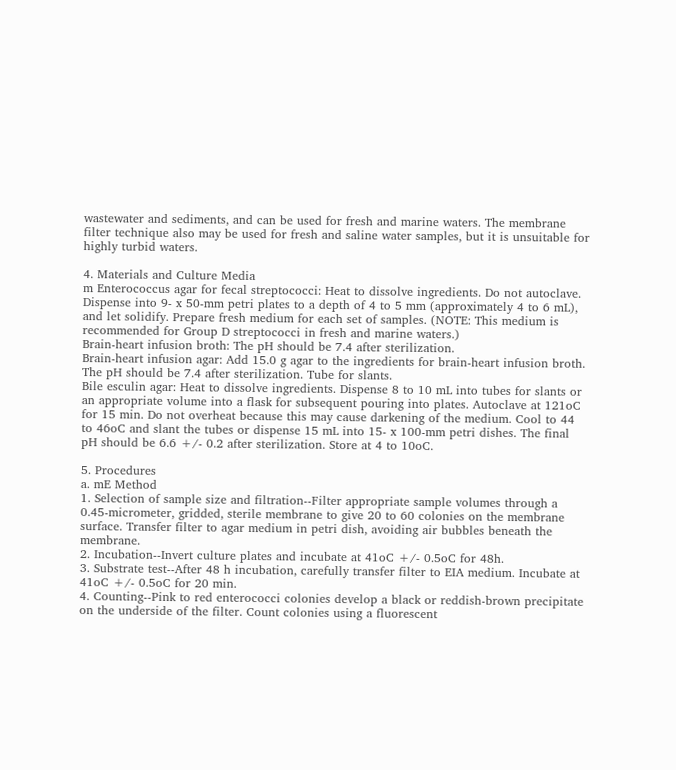wastewater and sediments, and can be used for fresh and marine waters. The membrane filter technique also may be used for fresh and saline water samples, but it is unsuitable for highly turbid waters.

4. Materials and Culture Media
m Enterococcus agar for fecal streptococci: Heat to dissolve ingredients. Do not autoclave. Dispense into 9- x 50-mm petri plates to a depth of 4 to 5 mm (approximately 4 to 6 mL), and let solidify. Prepare fresh medium for each set of samples. (NOTE: This medium is recommended for Group D streptococci in fresh and marine waters.)
Brain-heart infusion broth: The pH should be 7.4 after sterilization.
Brain-heart infusion agar: Add 15.0 g agar to the ingredients for brain-heart infusion broth. The pH should be 7.4 after sterilization. Tube for slants.
Bile esculin agar: Heat to dissolve ingredients. Dispense 8 to 10 mL into tubes for slants or an appropriate volume into a flask for subsequent pouring into plates. Autoclave at 121oC for 15 min. Do not overheat because this may cause darkening of the medium. Cool to 44 to 46oC and slant the tubes or dispense 15 mL into 15- x 100-mm petri dishes. The final pH should be 6.6 +/- 0.2 after sterilization. Store at 4 to 10oC.

5. Procedures
a. mE Method
1. Selection of sample size and filtration--Filter appropriate sample volumes through a 0.45-micrometer, gridded, sterile membrane to give 20 to 60 colonies on the membrane surface. Transfer filter to agar medium in petri dish, avoiding air bubbles beneath the membrane.
2. Incubation--Invert culture plates and incubate at 41oC +/- 0.5oC for 48h.
3. Substrate test--After 48 h incubation, carefully transfer filter to EIA medium. Incubate at 41oC +/- 0.5oC for 20 min.
4. Counting--Pink to red enterococci colonies develop a black or reddish-brown precipitate on the underside of the filter. Count colonies using a fluorescent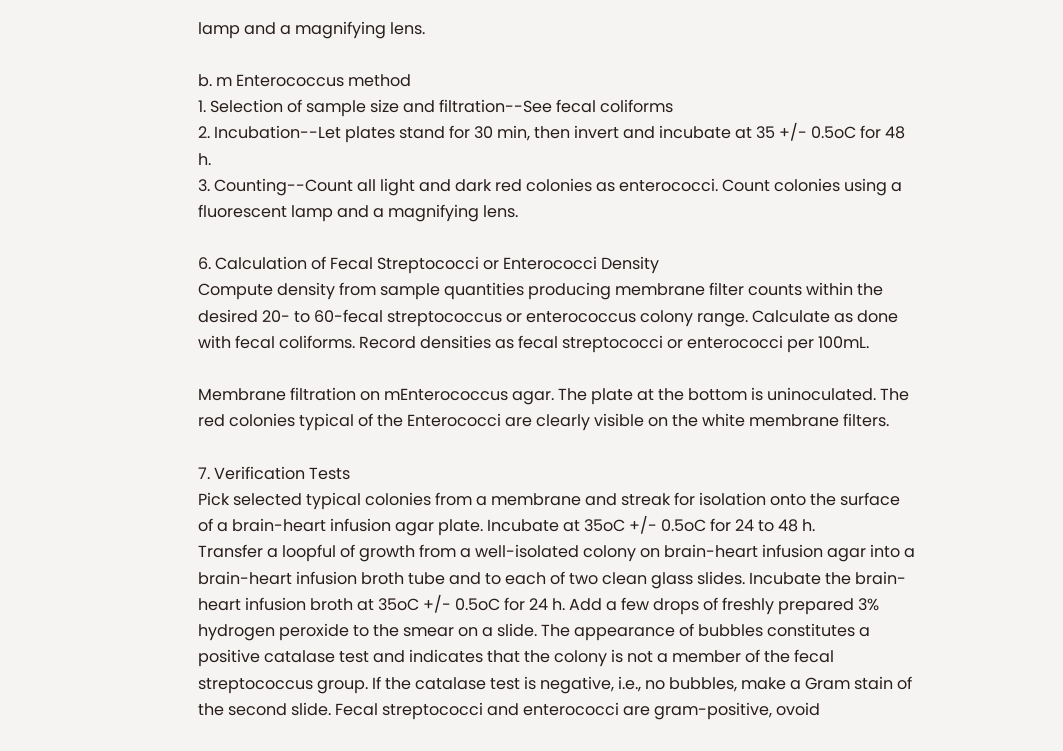lamp and a magnifying lens.

b. m Enterococcus method
1. Selection of sample size and filtration--See fecal coliforms
2. Incubation--Let plates stand for 30 min, then invert and incubate at 35 +/- 0.5oC for 48 h.
3. Counting--Count all light and dark red colonies as enterococci. Count colonies using a fluorescent lamp and a magnifying lens.

6. Calculation of Fecal Streptococci or Enterococci Density
Compute density from sample quantities producing membrane filter counts within the desired 20- to 60-fecal streptococcus or enterococcus colony range. Calculate as done with fecal coliforms. Record densities as fecal streptococci or enterococci per 100mL.

Membrane filtration on mEnterococcus agar. The plate at the bottom is uninoculated. The red colonies typical of the Enterococci are clearly visible on the white membrane filters.

7. Verification Tests
Pick selected typical colonies from a membrane and streak for isolation onto the surface of a brain-heart infusion agar plate. Incubate at 35oC +/- 0.5oC for 24 to 48 h.
Transfer a loopful of growth from a well-isolated colony on brain-heart infusion agar into a brain-heart infusion broth tube and to each of two clean glass slides. Incubate the brain-heart infusion broth at 35oC +/- 0.5oC for 24 h. Add a few drops of freshly prepared 3% hydrogen peroxide to the smear on a slide. The appearance of bubbles constitutes a positive catalase test and indicates that the colony is not a member of the fecal streptococcus group. If the catalase test is negative, i.e., no bubbles, make a Gram stain of the second slide. Fecal streptococci and enterococci are gram-positive, ovoid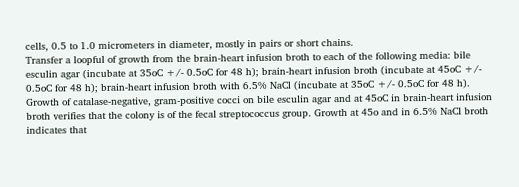cells, 0.5 to 1.0 micrometers in diameter, mostly in pairs or short chains.
Transfer a loopful of growth from the brain-heart infusion broth to each of the following media: bile esculin agar (incubate at 35oC +/- 0.5oC for 48 h); brain-heart infusion broth (incubate at 45oC +/- 0.5oC for 48 h); brain-heart infusion broth with 6.5% NaCl (incubate at 35oC +/- 0.5oC for 48 h).
Growth of catalase-negative, gram-positive cocci on bile esculin agar and at 45oC in brain-heart infusion broth verifies that the colony is of the fecal streptococcus group. Growth at 45o and in 6.5% NaCl broth indicates that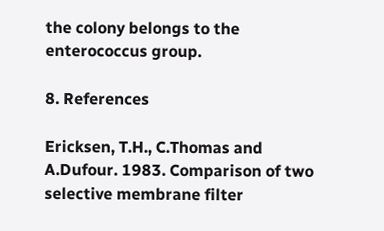the colony belongs to the enterococcus group.

8. References

Ericksen, T.H., C.Thomas and A.Dufour. 1983. Comparison of two selective membrane filter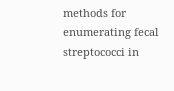methods for enumerating fecal streptococci in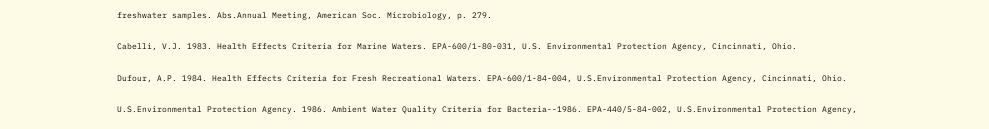freshwater samples. Abs.Annual Meeting, American Soc. Microbiology, p. 279.

Cabelli, V.J. 1983. Health Effects Criteria for Marine Waters. EPA-600/1-80-031, U.S. Environmental Protection Agency, Cincinnati, Ohio.

Dufour, A.P. 1984. Health Effects Criteria for Fresh Recreational Waters. EPA-600/1-84-004, U.S.Environmental Protection Agency, Cincinnati, Ohio.

U.S.Environmental Protection Agency. 1986. Ambient Water Quality Criteria for Bacteria--1986. EPA-440/5-84-002, U.S.Environmental Protection Agency,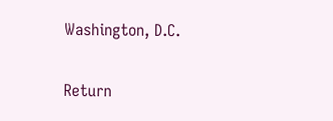Washington, D.C.

Return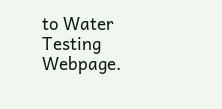to Water Testing Webpage.